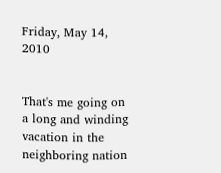Friday, May 14, 2010


That's me going on a long and winding vacation in the neighboring nation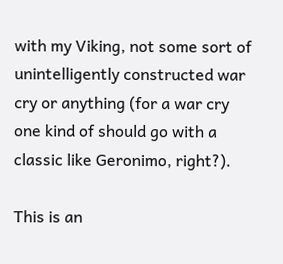with my Viking, not some sort of unintelligently constructed war cry or anything (for a war cry one kind of should go with a classic like Geronimo, right?).

This is an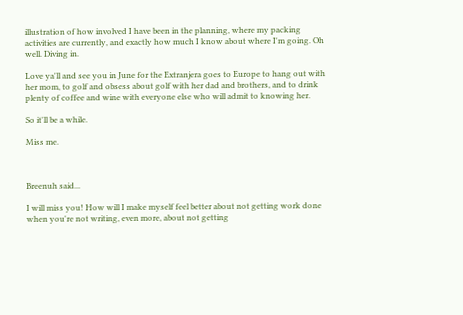illustration of how involved I have been in the planning, where my packing activities are currently, and exactly how much I know about where I'm going. Oh well. Diving in.

Love ya'll and see you in June for the Extranjera goes to Europe to hang out with her mom, to golf and obsess about golf with her dad and brothers, and to drink plenty of coffee and wine with everyone else who will admit to knowing her.

So it'll be a while.

Miss me.



Breenuh said...

I will miss you! How will I make myself feel better about not getting work done when you're not writing, even more, about not getting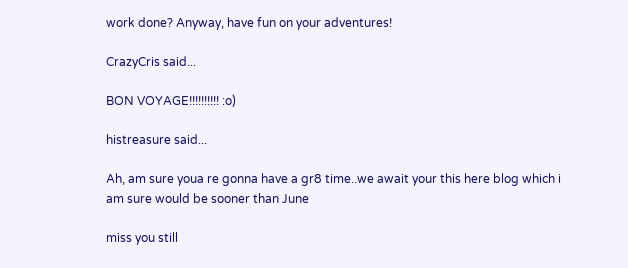work done? Anyway, have fun on your adventures!

CrazyCris said...

BON VOYAGE!!!!!!!!!! :o)

histreasure said...

Ah, am sure youa re gonna have a gr8 time..we await your this here blog which i am sure would be sooner than June

miss you still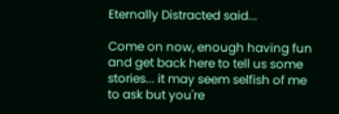Eternally Distracted said...

Come on now, enough having fun and get back here to tell us some stories... it may seem selfish of me to ask but you're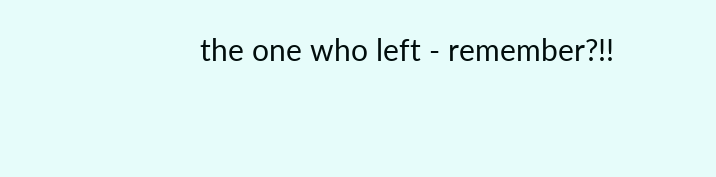the one who left - remember?!!